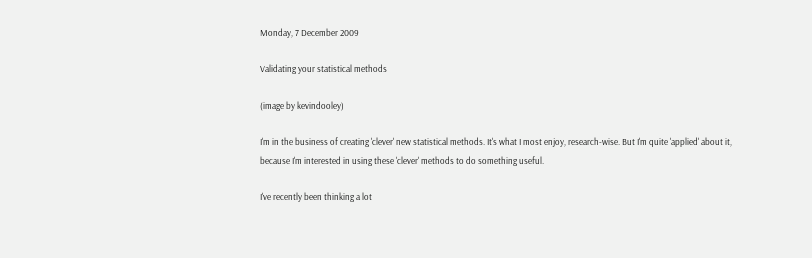Monday, 7 December 2009

Validating your statistical methods

(image by kevindooley)

I'm in the business of creating 'clever' new statistical methods. It's what I most enjoy, research-wise. But I'm quite 'applied' about it, because I'm interested in using these 'clever' methods to do something useful.

I've recently been thinking a lot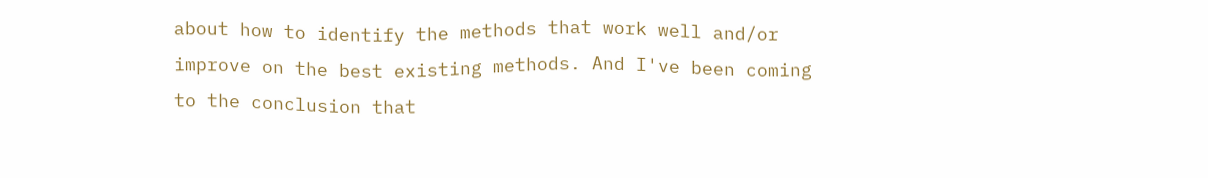about how to identify the methods that work well and/or improve on the best existing methods. And I've been coming to the conclusion that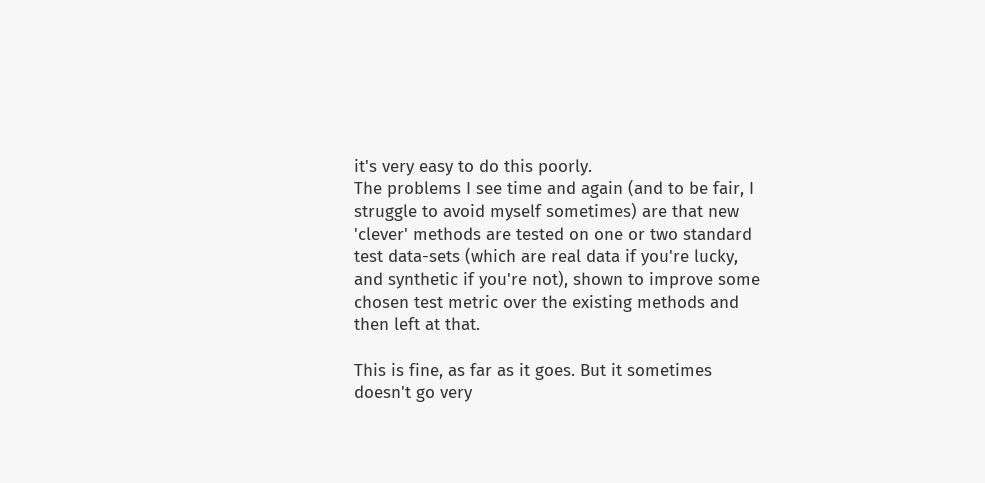it's very easy to do this poorly.
The problems I see time and again (and to be fair, I struggle to avoid myself sometimes) are that new 'clever' methods are tested on one or two standard test data-sets (which are real data if you're lucky, and synthetic if you're not), shown to improve some chosen test metric over the existing methods and then left at that.

This is fine, as far as it goes. But it sometimes doesn't go very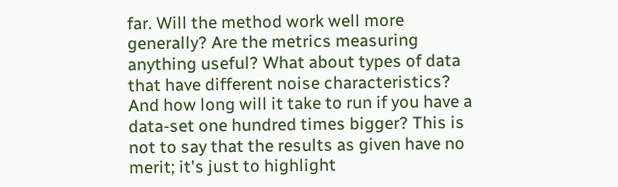far. Will the method work well more generally? Are the metrics measuring anything useful? What about types of data that have different noise characteristics? And how long will it take to run if you have a data-set one hundred times bigger? This is not to say that the results as given have no merit; it's just to highlight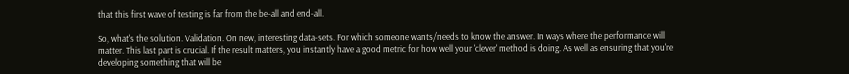that this first wave of testing is far from the be-all and end-all.

So, what's the solution. Validation. On new, interesting data-sets. For which someone wants/needs to know the answer. In ways where the performance will matter. This last part is crucial. If the result matters, you instantly have a good metric for how well your 'clever' method is doing. As well as ensuring that you're developing something that will be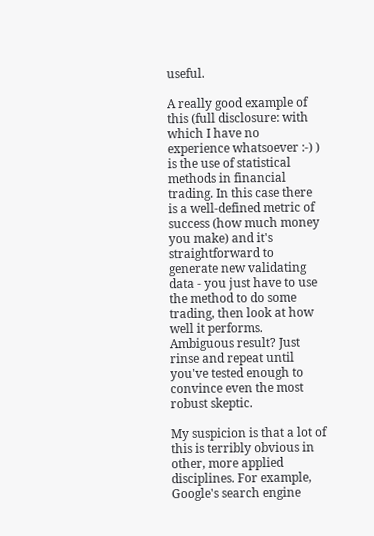useful.

A really good example of this (full disclosure: with which I have no experience whatsoever :-) ) is the use of statistical methods in financial trading. In this case there is a well-defined metric of success (how much money you make) and it's straightforward to generate new validating data - you just have to use the method to do some trading, then look at how well it performs. Ambiguous result? Just rinse and repeat until you've tested enough to convince even the most robust skeptic.

My suspicion is that a lot of this is terribly obvious in other, more applied disciplines. For example, Google's search engine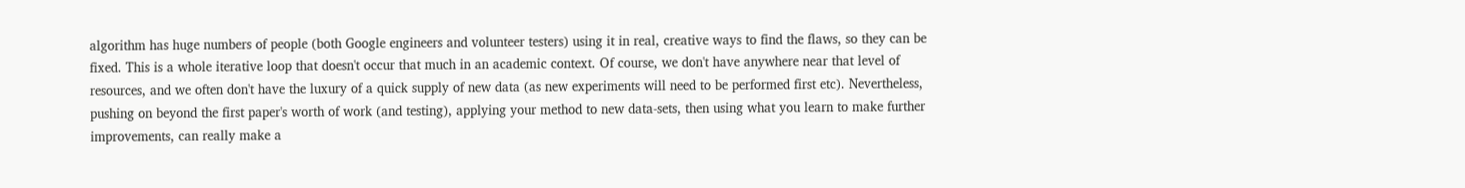algorithm has huge numbers of people (both Google engineers and volunteer testers) using it in real, creative ways to find the flaws, so they can be fixed. This is a whole iterative loop that doesn't occur that much in an academic context. Of course, we don't have anywhere near that level of resources, and we often don't have the luxury of a quick supply of new data (as new experiments will need to be performed first etc). Nevertheless, pushing on beyond the first paper's worth of work (and testing), applying your method to new data-sets, then using what you learn to make further improvements, can really make a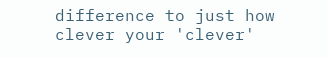difference to just how clever your 'clever'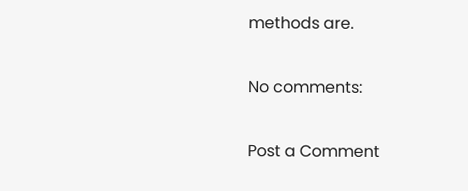methods are.

No comments:

Post a Comment